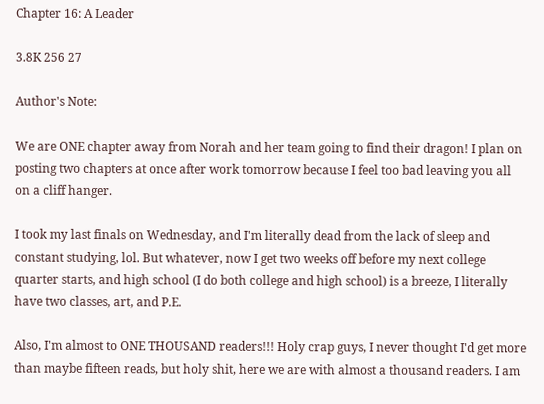Chapter 16: A Leader

3.8K 256 27

Author's Note:

We are ONE chapter away from Norah and her team going to find their dragon! I plan on posting two chapters at once after work tomorrow because I feel too bad leaving you all on a cliff hanger.

I took my last finals on Wednesday, and I'm literally dead from the lack of sleep and constant studying, lol. But whatever, now I get two weeks off before my next college quarter starts, and high school (I do both college and high school) is a breeze, I literally have two classes, art, and P.E.

Also, I'm almost to ONE THOUSAND readers!!! Holy crap guys, I never thought I'd get more than maybe fifteen reads, but holy shit, here we are with almost a thousand readers. I am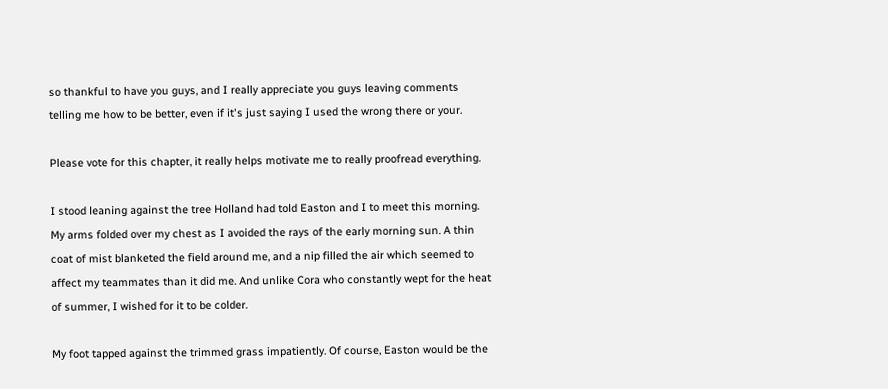so thankful to have you guys, and I really appreciate you guys leaving comments telling me how to be better, even if it's just saying I used the wrong there or your.

Please vote for this chapter, it really helps motivate me to really proofread everything.

I stood leaning against the tree Holland had told Easton and I to meet this morning. My arms folded over my chest as I avoided the rays of the early morning sun. A thin coat of mist blanketed the field around me, and a nip filled the air which seemed to affect my teammates than it did me. And unlike Cora who constantly wept for the heat of summer, I wished for it to be colder.

My foot tapped against the trimmed grass impatiently. Of course, Easton would be the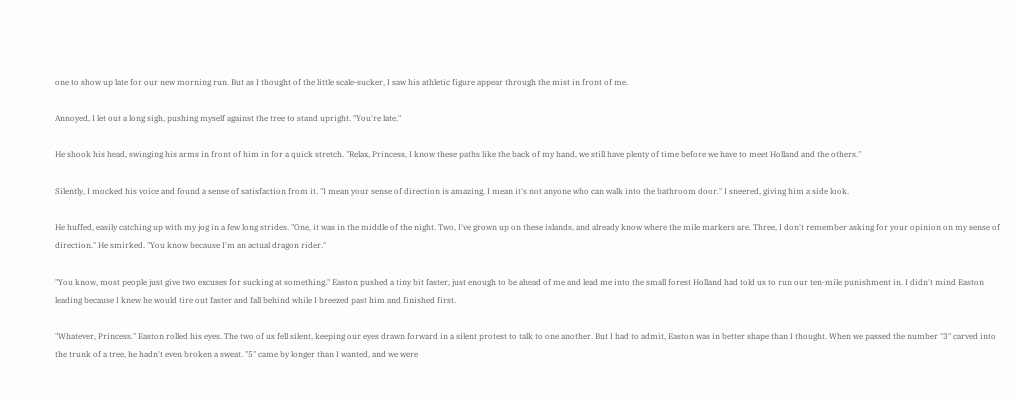one to show up late for our new morning run. But as I thought of the little scale-sucker, I saw his athletic figure appear through the mist in front of me.

Annoyed, I let out a long sigh, pushing myself against the tree to stand upright. "You're late."

He shook his head, swinging his arms in front of him in for a quick stretch. "Relax, Princess, I know these paths like the back of my hand, we still have plenty of time before we have to meet Holland and the others."

Silently, I mocked his voice and found a sense of satisfaction from it. "I mean your sense of direction is amazing, I mean it's not anyone who can walk into the bathroom door." I sneered, giving him a side look.

He huffed, easily catching up with my jog in a few long strides. "One, it was in the middle of the night. Two, I've grown up on these islands, and already know where the mile markers are. Three, I don't remember asking for your opinion on my sense of direction." He smirked. "You know because I'm an actual dragon rider."

"You know, most people just give two excuses for sucking at something." Easton pushed a tiny bit faster, just enough to be ahead of me and lead me into the small forest Holland had told us to run our ten-mile punishment in. I didn't mind Easton leading because I knew he would tire out faster and fall behind while I breezed past him and finished first.

"Whatever, Princess." Easton rolled his eyes. The two of us fell silent, keeping our eyes drawn forward in a silent protest to talk to one another. But I had to admit, Easton was in better shape than I thought. When we passed the number "3" carved into the trunk of a tree, he hadn't even broken a sweat. "5" came by longer than I wanted, and we were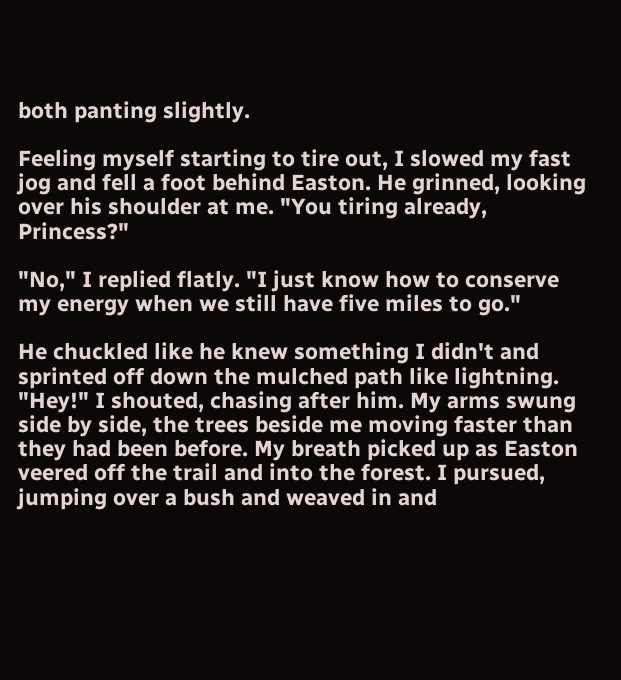both panting slightly.

Feeling myself starting to tire out, I slowed my fast jog and fell a foot behind Easton. He grinned, looking over his shoulder at me. "You tiring already, Princess?"

"No," I replied flatly. "I just know how to conserve my energy when we still have five miles to go."

He chuckled like he knew something I didn't and sprinted off down the mulched path like lightning. "Hey!" I shouted, chasing after him. My arms swung side by side, the trees beside me moving faster than they had been before. My breath picked up as Easton veered off the trail and into the forest. I pursued, jumping over a bush and weaved in and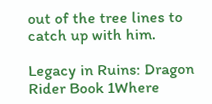out of the tree lines to catch up with him.

Legacy in Ruins: Dragon Rider Book 1Where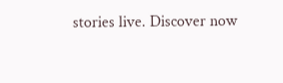stories live. Discover now